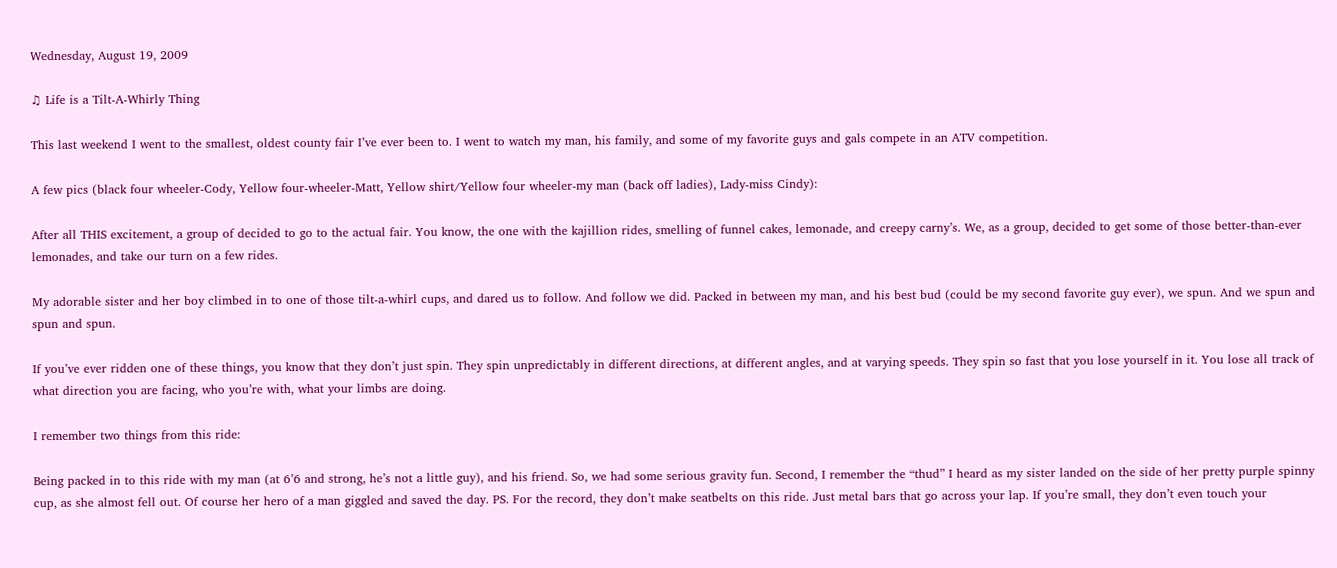Wednesday, August 19, 2009

♫ Life is a Tilt-A-Whirly Thing

This last weekend I went to the smallest, oldest county fair I’ve ever been to. I went to watch my man, his family, and some of my favorite guys and gals compete in an ATV competition.

A few pics (black four wheeler-Cody, Yellow four-wheeler-Matt, Yellow shirt/Yellow four wheeler-my man (back off ladies), Lady-miss Cindy):

After all THIS excitement, a group of decided to go to the actual fair. You know, the one with the kajillion rides, smelling of funnel cakes, lemonade, and creepy carny’s. We, as a group, decided to get some of those better-than-ever lemonades, and take our turn on a few rides.

My adorable sister and her boy climbed in to one of those tilt-a-whirl cups, and dared us to follow. And follow we did. Packed in between my man, and his best bud (could be my second favorite guy ever), we spun. And we spun and spun and spun.

If you’ve ever ridden one of these things, you know that they don’t just spin. They spin unpredictably in different directions, at different angles, and at varying speeds. They spin so fast that you lose yourself in it. You lose all track of what direction you are facing, who you’re with, what your limbs are doing.

I remember two things from this ride:

Being packed in to this ride with my man (at 6’6 and strong, he’s not a little guy), and his friend. So, we had some serious gravity fun. Second, I remember the “thud” I heard as my sister landed on the side of her pretty purple spinny cup, as she almost fell out. Of course her hero of a man giggled and saved the day. PS. For the record, they don’t make seatbelts on this ride. Just metal bars that go across your lap. If you’re small, they don’t even touch your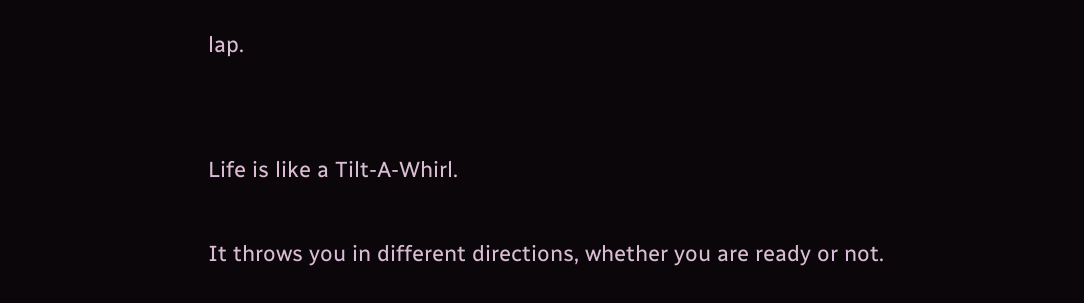lap.


Life is like a Tilt-A-Whirl.

It throws you in different directions, whether you are ready or not.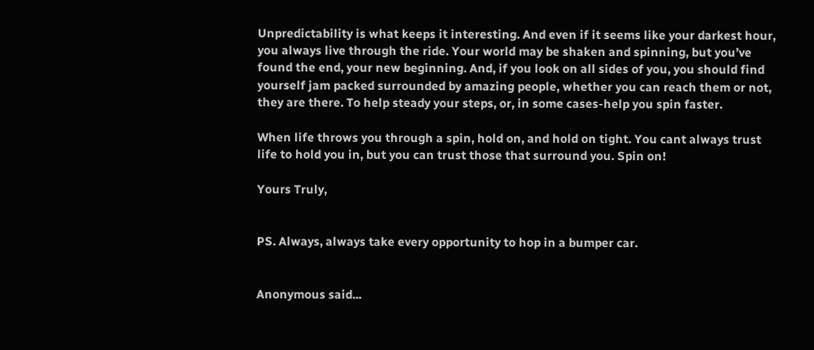Unpredictability is what keeps it interesting. And even if it seems like your darkest hour, you always live through the ride. Your world may be shaken and spinning, but you’ve found the end, your new beginning. And, if you look on all sides of you, you should find yourself jam packed surrounded by amazing people, whether you can reach them or not, they are there. To help steady your steps, or, in some cases-help you spin faster.

When life throws you through a spin, hold on, and hold on tight. You cant always trust life to hold you in, but you can trust those that surround you. Spin on!

Yours Truly,


PS. Always, always take every opportunity to hop in a bumper car.


Anonymous said...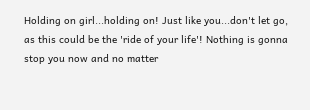Holding on girl...holding on! Just like you...don't let go, as this could be the 'ride of your life'! Nothing is gonna stop you now and no matter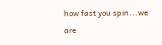how fast you spin...we are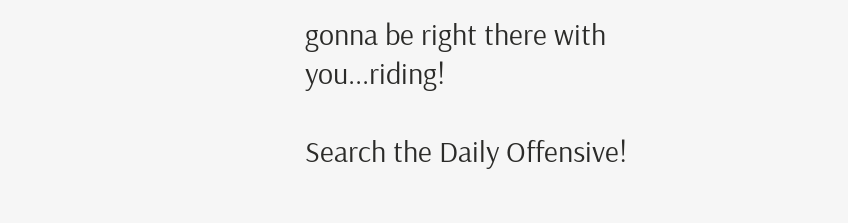gonna be right there with you...riding!

Search the Daily Offensive!